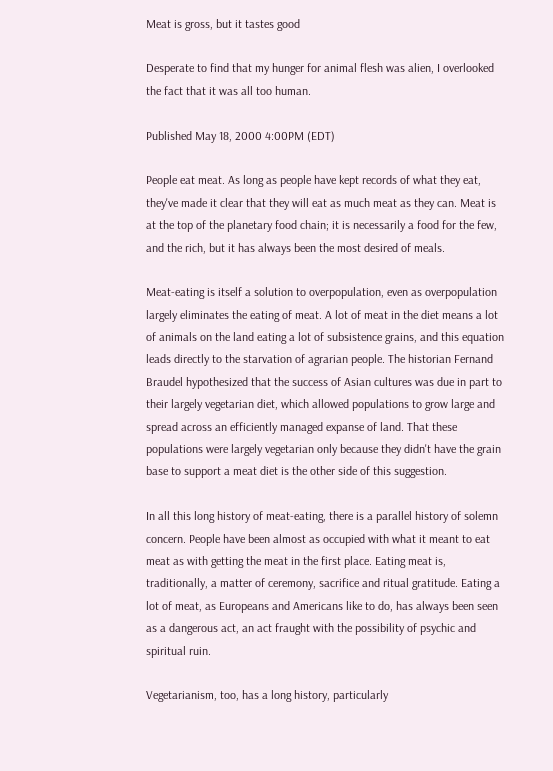Meat is gross, but it tastes good

Desperate to find that my hunger for animal flesh was alien, I overlooked the fact that it was all too human.

Published May 18, 2000 4:00PM (EDT)

People eat meat. As long as people have kept records of what they eat, they've made it clear that they will eat as much meat as they can. Meat is at the top of the planetary food chain; it is necessarily a food for the few, and the rich, but it has always been the most desired of meals.

Meat-eating is itself a solution to overpopulation, even as overpopulation largely eliminates the eating of meat. A lot of meat in the diet means a lot of animals on the land eating a lot of subsistence grains, and this equation leads directly to the starvation of agrarian people. The historian Fernand Braudel hypothesized that the success of Asian cultures was due in part to their largely vegetarian diet, which allowed populations to grow large and spread across an efficiently managed expanse of land. That these populations were largely vegetarian only because they didn't have the grain base to support a meat diet is the other side of this suggestion.

In all this long history of meat-eating, there is a parallel history of solemn concern. People have been almost as occupied with what it meant to eat meat as with getting the meat in the first place. Eating meat is, traditionally, a matter of ceremony, sacrifice and ritual gratitude. Eating a lot of meat, as Europeans and Americans like to do, has always been seen as a dangerous act, an act fraught with the possibility of psychic and spiritual ruin.

Vegetarianism, too, has a long history, particularly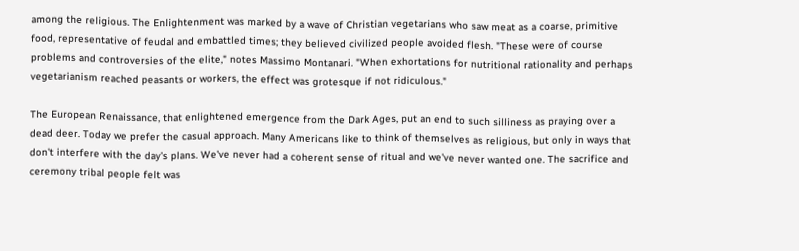among the religious. The Enlightenment was marked by a wave of Christian vegetarians who saw meat as a coarse, primitive food, representative of feudal and embattled times; they believed civilized people avoided flesh. "These were of course problems and controversies of the elite," notes Massimo Montanari. "When exhortations for nutritional rationality and perhaps vegetarianism reached peasants or workers, the effect was grotesque if not ridiculous."

The European Renaissance, that enlightened emergence from the Dark Ages, put an end to such silliness as praying over a dead deer. Today we prefer the casual approach. Many Americans like to think of themselves as religious, but only in ways that don't interfere with the day's plans. We've never had a coherent sense of ritual and we've never wanted one. The sacrifice and ceremony tribal people felt was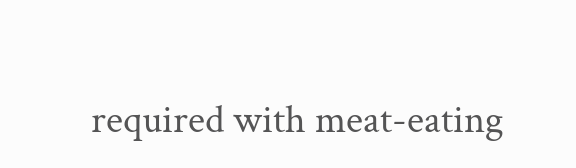required with meat-eating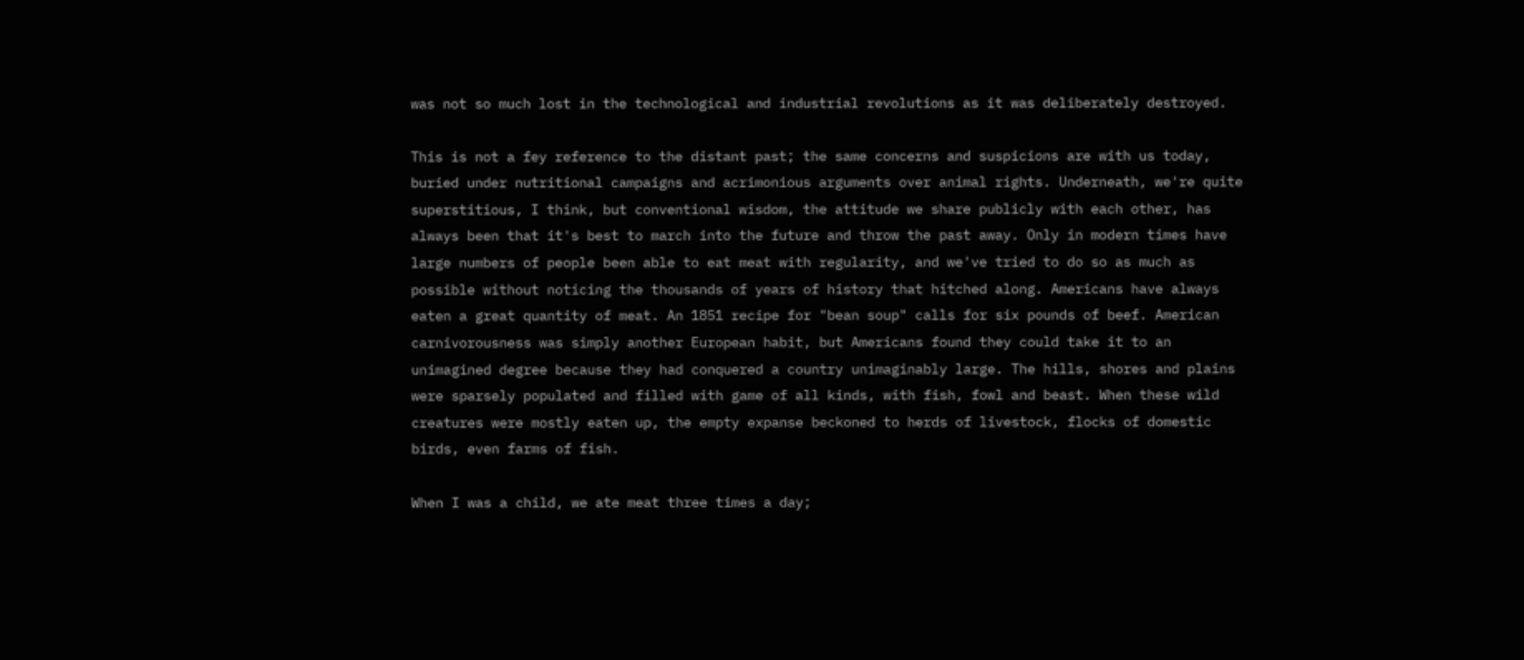was not so much lost in the technological and industrial revolutions as it was deliberately destroyed.

This is not a fey reference to the distant past; the same concerns and suspicions are with us today, buried under nutritional campaigns and acrimonious arguments over animal rights. Underneath, we're quite superstitious, I think, but conventional wisdom, the attitude we share publicly with each other, has always been that it's best to march into the future and throw the past away. Only in modern times have large numbers of people been able to eat meat with regularity, and we've tried to do so as much as possible without noticing the thousands of years of history that hitched along. Americans have always eaten a great quantity of meat. An 1851 recipe for "bean soup" calls for six pounds of beef. American carnivorousness was simply another European habit, but Americans found they could take it to an unimagined degree because they had conquered a country unimaginably large. The hills, shores and plains were sparsely populated and filled with game of all kinds, with fish, fowl and beast. When these wild creatures were mostly eaten up, the empty expanse beckoned to herds of livestock, flocks of domestic birds, even farms of fish.

When I was a child, we ate meat three times a day;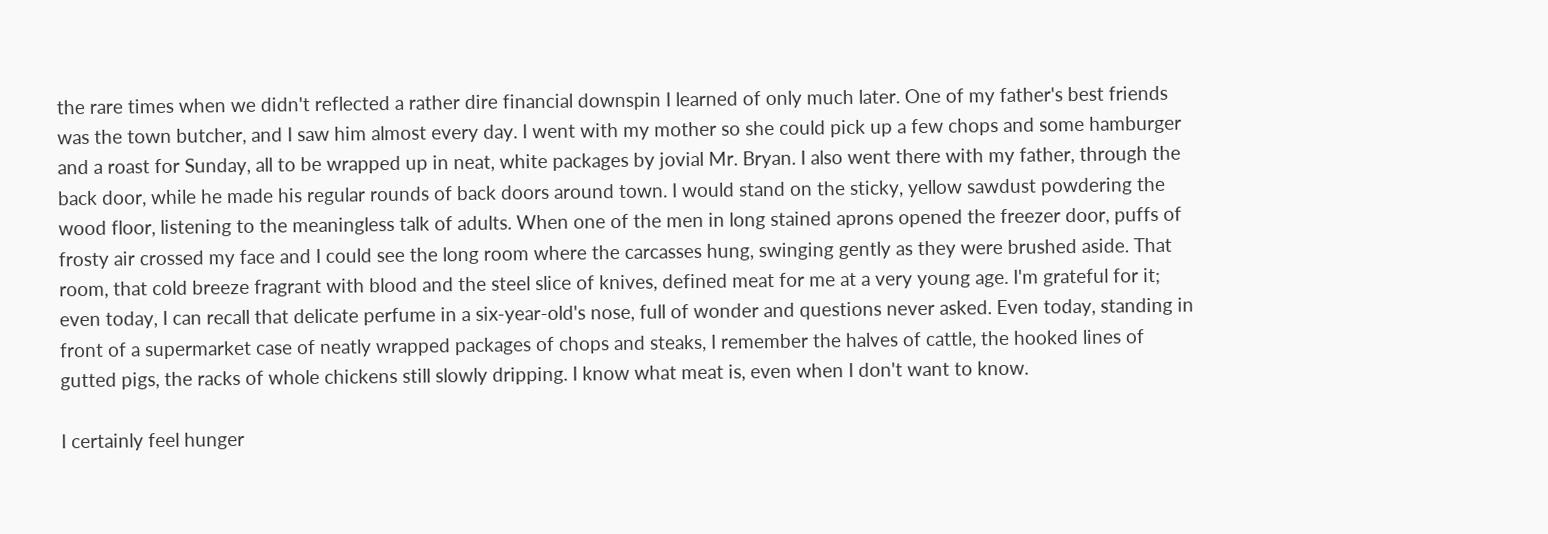the rare times when we didn't reflected a rather dire financial downspin I learned of only much later. One of my father's best friends was the town butcher, and I saw him almost every day. I went with my mother so she could pick up a few chops and some hamburger and a roast for Sunday, all to be wrapped up in neat, white packages by jovial Mr. Bryan. I also went there with my father, through the back door, while he made his regular rounds of back doors around town. I would stand on the sticky, yellow sawdust powdering the wood floor, listening to the meaningless talk of adults. When one of the men in long stained aprons opened the freezer door, puffs of frosty air crossed my face and I could see the long room where the carcasses hung, swinging gently as they were brushed aside. That room, that cold breeze fragrant with blood and the steel slice of knives, defined meat for me at a very young age. I'm grateful for it; even today, I can recall that delicate perfume in a six-year-old's nose, full of wonder and questions never asked. Even today, standing in front of a supermarket case of neatly wrapped packages of chops and steaks, I remember the halves of cattle, the hooked lines of gutted pigs, the racks of whole chickens still slowly dripping. I know what meat is, even when I don't want to know.

I certainly feel hunger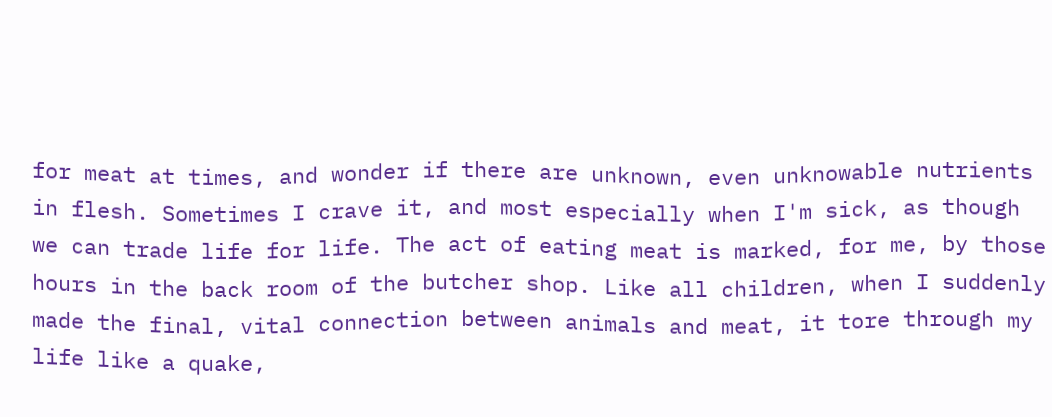for meat at times, and wonder if there are unknown, even unknowable nutrients in flesh. Sometimes I crave it, and most especially when I'm sick, as though we can trade life for life. The act of eating meat is marked, for me, by those hours in the back room of the butcher shop. Like all children, when I suddenly made the final, vital connection between animals and meat, it tore through my life like a quake,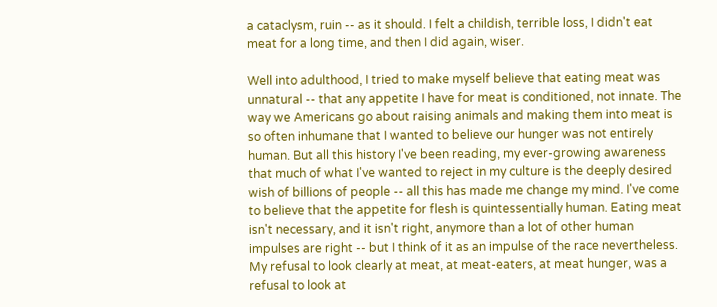a cataclysm, ruin -- as it should. I felt a childish, terrible loss, I didn't eat meat for a long time, and then I did again, wiser.

Well into adulthood, I tried to make myself believe that eating meat was unnatural -- that any appetite I have for meat is conditioned, not innate. The way we Americans go about raising animals and making them into meat is so often inhumane that I wanted to believe our hunger was not entirely human. But all this history I've been reading, my ever-growing awareness that much of what I've wanted to reject in my culture is the deeply desired wish of billions of people -- all this has made me change my mind. I've come to believe that the appetite for flesh is quintessentially human. Eating meat isn't necessary, and it isn't right, anymore than a lot of other human impulses are right -- but I think of it as an impulse of the race nevertheless. My refusal to look clearly at meat, at meat-eaters, at meat hunger, was a refusal to look at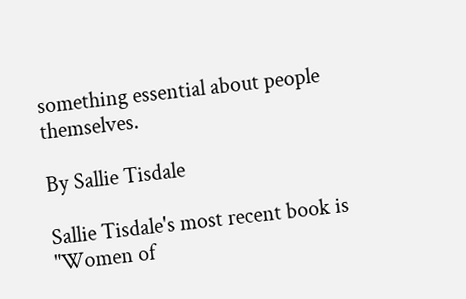something essential about people themselves.

By Sallie Tisdale

Sallie Tisdale's most recent book is "Women of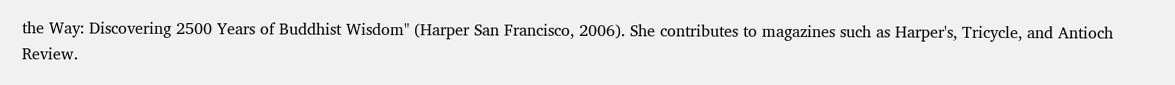the Way: Discovering 2500 Years of Buddhist Wisdom" (Harper San Francisco, 2006). She contributes to magazines such as Harper's, Tricycle, and Antioch Review.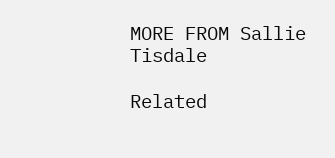MORE FROM Sallie Tisdale

Related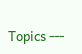Topics ---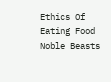Ethics Of Eating Food Noble Beasts